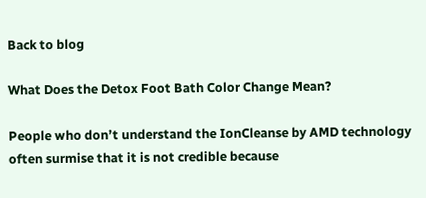Back to blog

What Does the Detox Foot Bath Color Change Mean?

People who don’t understand the IonCleanse by AMD technology often surmise that it is not credible because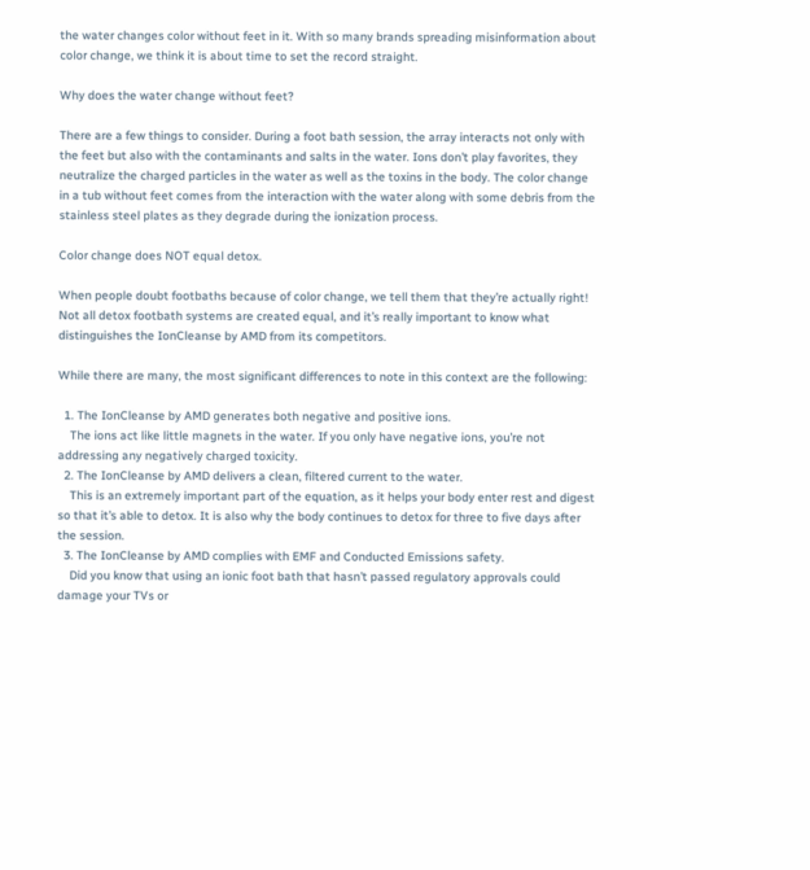the water changes color without feet in it. With so many brands spreading misinformation about color change, we think it is about time to set the record straight.

Why does the water change without feet?

There are a few things to consider. During a foot bath session, the array interacts not only with the feet but also with the contaminants and salts in the water. Ions don’t play favorites, they neutralize the charged particles in the water as well as the toxins in the body. The color change in a tub without feet comes from the interaction with the water along with some debris from the stainless steel plates as they degrade during the ionization process.

Color change does NOT equal detox.

When people doubt footbaths because of color change, we tell them that they’re actually right! Not all detox footbath systems are created equal, and it’s really important to know what distinguishes the IonCleanse by AMD from its competitors.

While there are many, the most significant differences to note in this context are the following:

  1. The IonCleanse by AMD generates both negative and positive ions.
    The ions act like little magnets in the water. If you only have negative ions, you’re not addressing any negatively charged toxicity.
  2. The IonCleanse by AMD delivers a clean, filtered current to the water.
    This is an extremely important part of the equation, as it helps your body enter rest and digest so that it’s able to detox. It is also why the body continues to detox for three to five days after the session.
  3. The IonCleanse by AMD complies with EMF and Conducted Emissions safety.
    Did you know that using an ionic foot bath that hasn’t passed regulatory approvals could damage your TVs or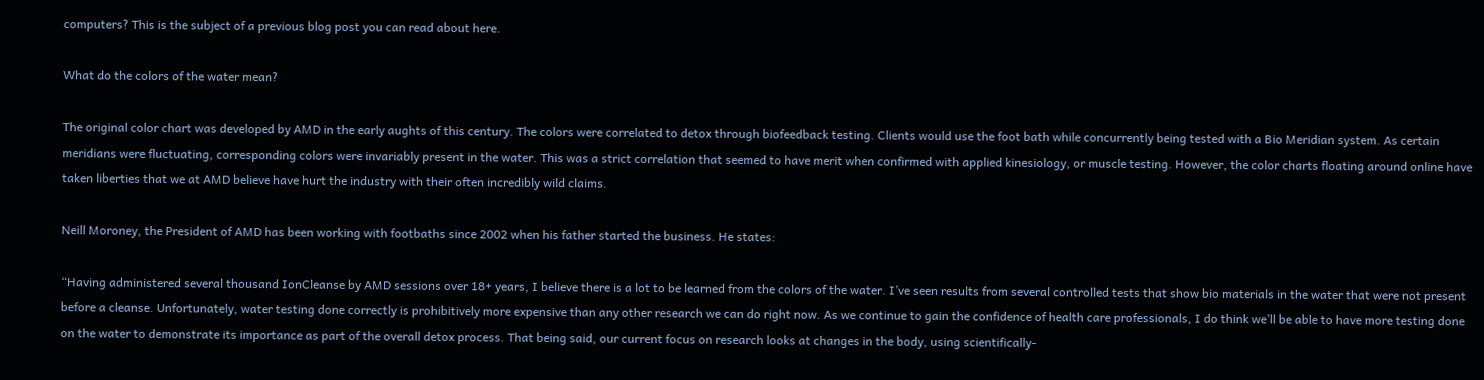computers? This is the subject of a previous blog post you can read about here.

What do the colors of the water mean?

The original color chart was developed by AMD in the early aughts of this century. The colors were correlated to detox through biofeedback testing. Clients would use the foot bath while concurrently being tested with a Bio Meridian system. As certain meridians were fluctuating, corresponding colors were invariably present in the water. This was a strict correlation that seemed to have merit when confirmed with applied kinesiology, or muscle testing. However, the color charts floating around online have taken liberties that we at AMD believe have hurt the industry with their often incredibly wild claims.

Neill Moroney, the President of AMD has been working with footbaths since 2002 when his father started the business. He states:

“Having administered several thousand IonCleanse by AMD sessions over 18+ years, I believe there is a lot to be learned from the colors of the water. I’ve seen results from several controlled tests that show bio materials in the water that were not present before a cleanse. Unfortunately, water testing done correctly is prohibitively more expensive than any other research we can do right now. As we continue to gain the confidence of health care professionals, I do think we’ll be able to have more testing done on the water to demonstrate its importance as part of the overall detox process. That being said, our current focus on research looks at changes in the body, using scientifically-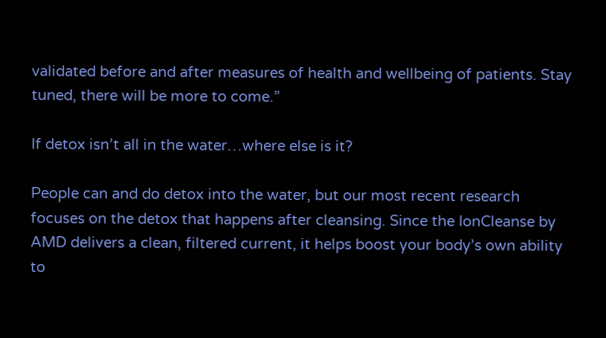validated before and after measures of health and wellbeing of patients. Stay tuned, there will be more to come.”

If detox isn’t all in the water…where else is it?

People can and do detox into the water, but our most recent research focuses on the detox that happens after cleansing. Since the IonCleanse by AMD delivers a clean, filtered current, it helps boost your body’s own ability to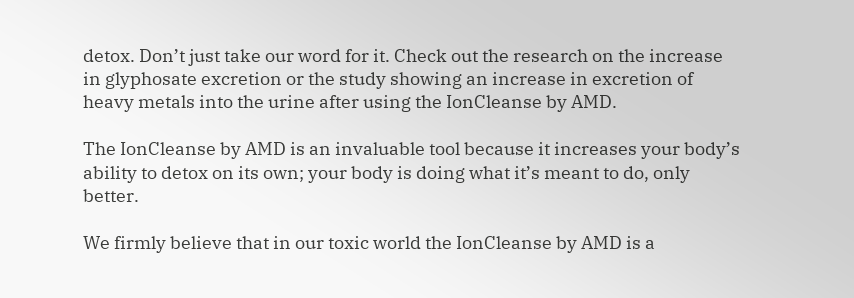detox. Don’t just take our word for it. Check out the research on the increase in glyphosate excretion or the study showing an increase in excretion of heavy metals into the urine after using the IonCleanse by AMD.

The IonCleanse by AMD is an invaluable tool because it increases your body’s ability to detox on its own; your body is doing what it’s meant to do, only better.

We firmly believe that in our toxic world the IonCleanse by AMD is a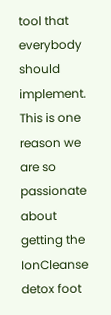tool that everybody should implement. This is one reason we are so passionate about getting the IonCleanse detox foot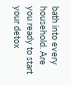bath into every household. Are you ready to start your detox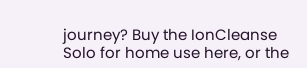journey? Buy the IonCleanse Solo for home use here, or the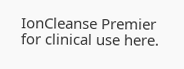IonCleanse Premier for clinical use here.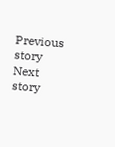Previous story Next story